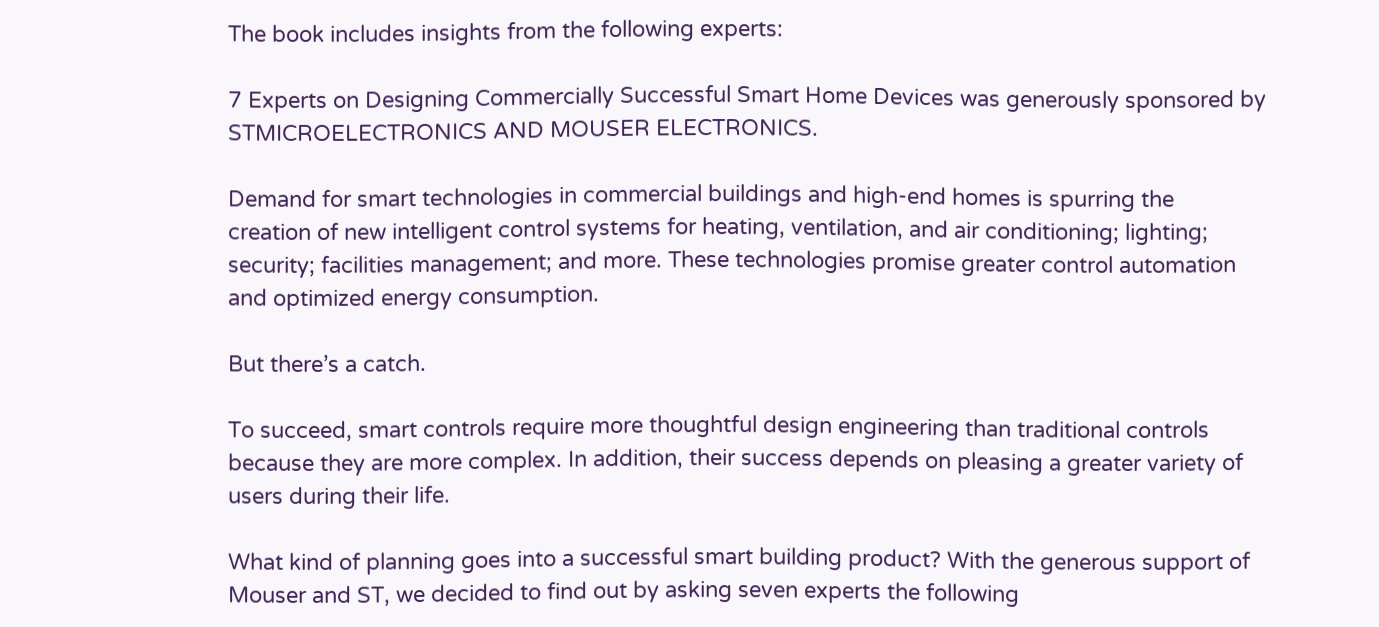The book includes insights from the following experts:

7 Experts on Designing Commercially Successful Smart Home Devices was generously sponsored by STMICROELECTRONICS AND MOUSER ELECTRONICS.

Demand for smart technologies in commercial buildings and high-end homes is spurring the
creation of new intelligent control systems for heating, ventilation, and air conditioning; lighting;
security; facilities management; and more. These technologies promise greater control automation
and optimized energy consumption.

But there’s a catch.

To succeed, smart controls require more thoughtful design engineering than traditional controls
because they are more complex. In addition, their success depends on pleasing a greater variety of
users during their life.

What kind of planning goes into a successful smart building product? With the generous support of
Mouser and ST, we decided to find out by asking seven experts the following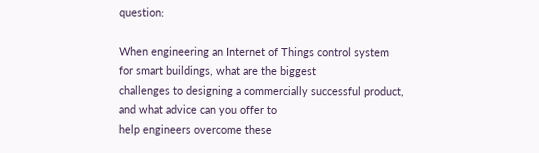question:

When engineering an Internet of Things control system for smart buildings, what are the biggest
challenges to designing a commercially successful product, and what advice can you offer to
help engineers overcome these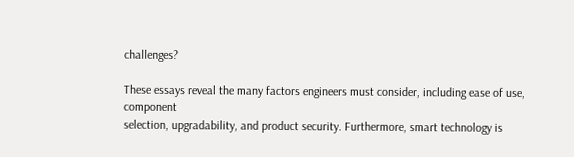challenges?

These essays reveal the many factors engineers must consider, including ease of use, component
selection, upgradability, and product security. Furthermore, smart technology is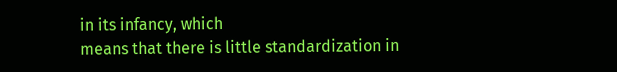in its infancy, which
means that there is little standardization in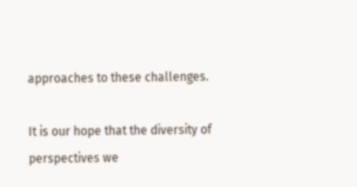approaches to these challenges.

It is our hope that the diversity of perspectives we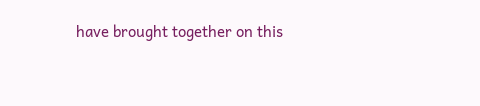have brought together on this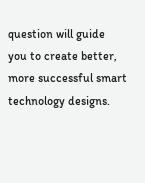question will guide
you to create better, more successful smart technology designs.